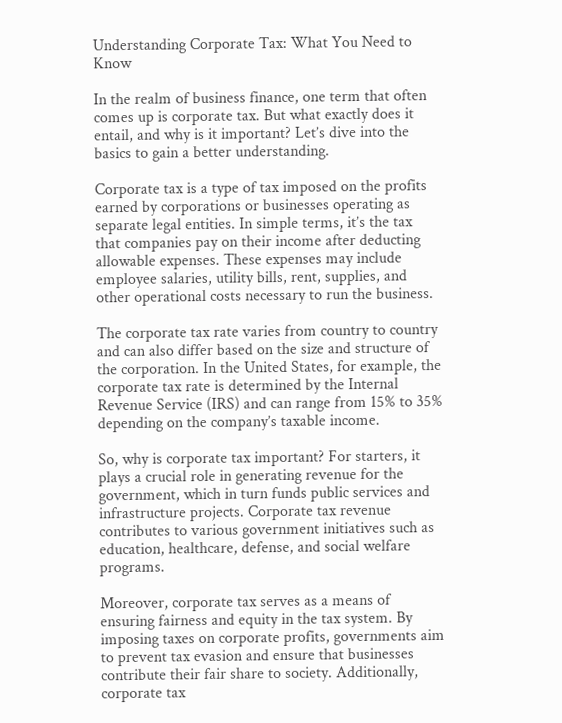Understanding Corporate Tax: What You Need to Know

In the realm of business finance, one term that often comes up is corporate tax. But what exactly does it entail, and why is it important? Let’s dive into the basics to gain a better understanding.

Corporate tax is a type of tax imposed on the profits earned by corporations or businesses operating as separate legal entities. In simple terms, it’s the tax that companies pay on their income after deducting allowable expenses. These expenses may include employee salaries, utility bills, rent, supplies, and other operational costs necessary to run the business.

The corporate tax rate varies from country to country and can also differ based on the size and structure of the corporation. In the United States, for example, the corporate tax rate is determined by the Internal Revenue Service (IRS) and can range from 15% to 35% depending on the company’s taxable income.

So, why is corporate tax important? For starters, it plays a crucial role in generating revenue for the government, which in turn funds public services and infrastructure projects. Corporate tax revenue contributes to various government initiatives such as education, healthcare, defense, and social welfare programs.

Moreover, corporate tax serves as a means of ensuring fairness and equity in the tax system. By imposing taxes on corporate profits, governments aim to prevent tax evasion and ensure that businesses contribute their fair share to society. Additionally, corporate tax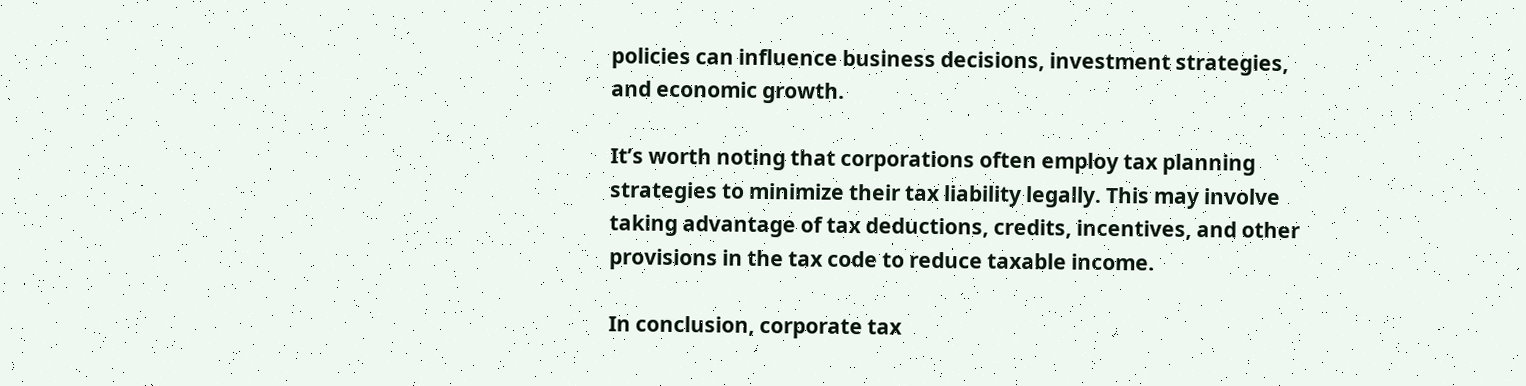policies can influence business decisions, investment strategies, and economic growth.

It’s worth noting that corporations often employ tax planning strategies to minimize their tax liability legally. This may involve taking advantage of tax deductions, credits, incentives, and other provisions in the tax code to reduce taxable income.

In conclusion, corporate tax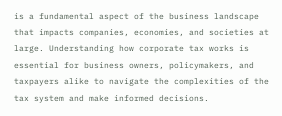is a fundamental aspect of the business landscape that impacts companies, economies, and societies at large. Understanding how corporate tax works is essential for business owners, policymakers, and taxpayers alike to navigate the complexities of the tax system and make informed decisions.